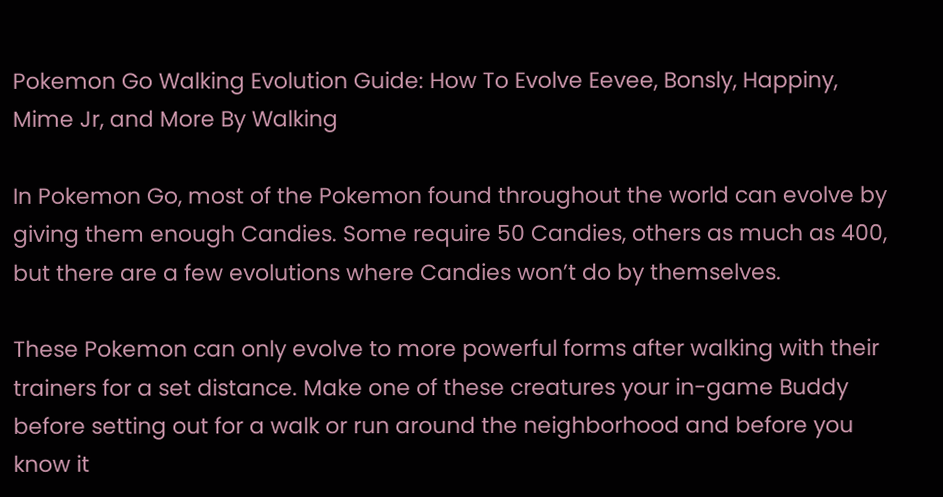Pokemon Go Walking Evolution Guide: How To Evolve Eevee, Bonsly, Happiny, Mime Jr, and More By Walking

In Pokemon Go, most of the Pokemon found throughout the world can evolve by giving them enough Candies. Some require 50 Candies, others as much as 400, but there are a few evolutions where Candies won’t do by themselves.

These Pokemon can only evolve to more powerful forms after walking with their trainers for a set distance. Make one of these creatures your in-game Buddy before setting out for a walk or run around the neighborhood and before you know it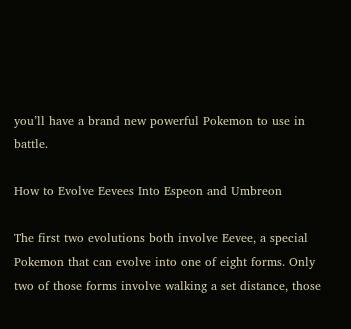you’ll have a brand new powerful Pokemon to use in battle.

How to Evolve Eevees Into Espeon and Umbreon

The first two evolutions both involve Eevee, a special Pokemon that can evolve into one of eight forms. Only two of those forms involve walking a set distance, those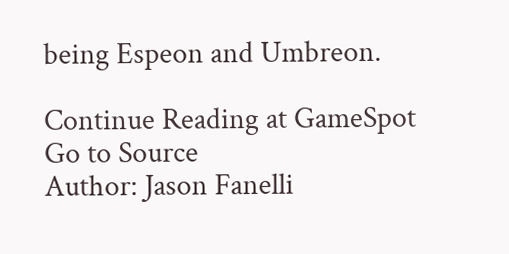being Espeon and Umbreon.

Continue Reading at GameSpot
Go to Source
Author: Jason Fanelli